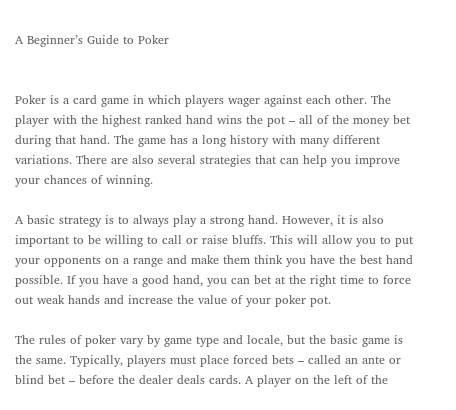A Beginner’s Guide to Poker


Poker is a card game in which players wager against each other. The player with the highest ranked hand wins the pot – all of the money bet during that hand. The game has a long history with many different variations. There are also several strategies that can help you improve your chances of winning.

A basic strategy is to always play a strong hand. However, it is also important to be willing to call or raise bluffs. This will allow you to put your opponents on a range and make them think you have the best hand possible. If you have a good hand, you can bet at the right time to force out weak hands and increase the value of your poker pot.

The rules of poker vary by game type and locale, but the basic game is the same. Typically, players must place forced bets – called an ante or blind bet – before the dealer deals cards. A player on the left of the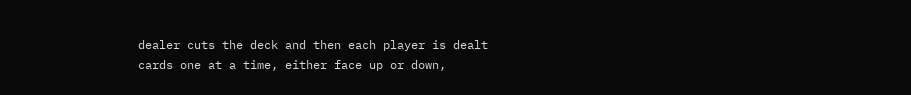dealer cuts the deck and then each player is dealt cards one at a time, either face up or down,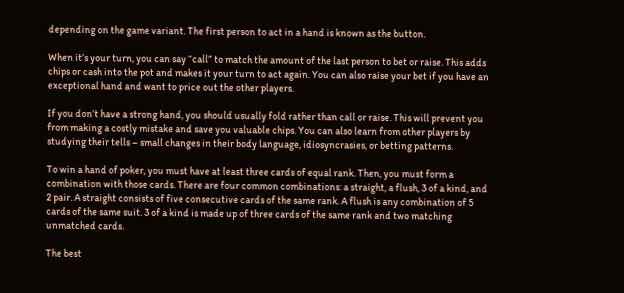depending on the game variant. The first person to act in a hand is known as the button.

When it’s your turn, you can say “call” to match the amount of the last person to bet or raise. This adds chips or cash into the pot and makes it your turn to act again. You can also raise your bet if you have an exceptional hand and want to price out the other players.

If you don’t have a strong hand, you should usually fold rather than call or raise. This will prevent you from making a costly mistake and save you valuable chips. You can also learn from other players by studying their tells – small changes in their body language, idiosyncrasies, or betting patterns.

To win a hand of poker, you must have at least three cards of equal rank. Then, you must form a combination with those cards. There are four common combinations: a straight, a flush, 3 of a kind, and 2 pair. A straight consists of five consecutive cards of the same rank. A flush is any combination of 5 cards of the same suit. 3 of a kind is made up of three cards of the same rank and two matching unmatched cards.

The best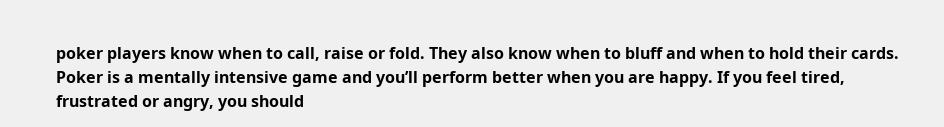poker players know when to call, raise or fold. They also know when to bluff and when to hold their cards. Poker is a mentally intensive game and you’ll perform better when you are happy. If you feel tired, frustrated or angry, you should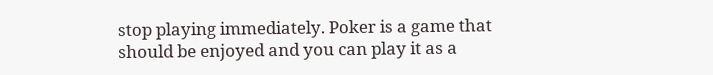stop playing immediately. Poker is a game that should be enjoyed and you can play it as a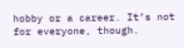hobby or a career. It’s not for everyone, though.